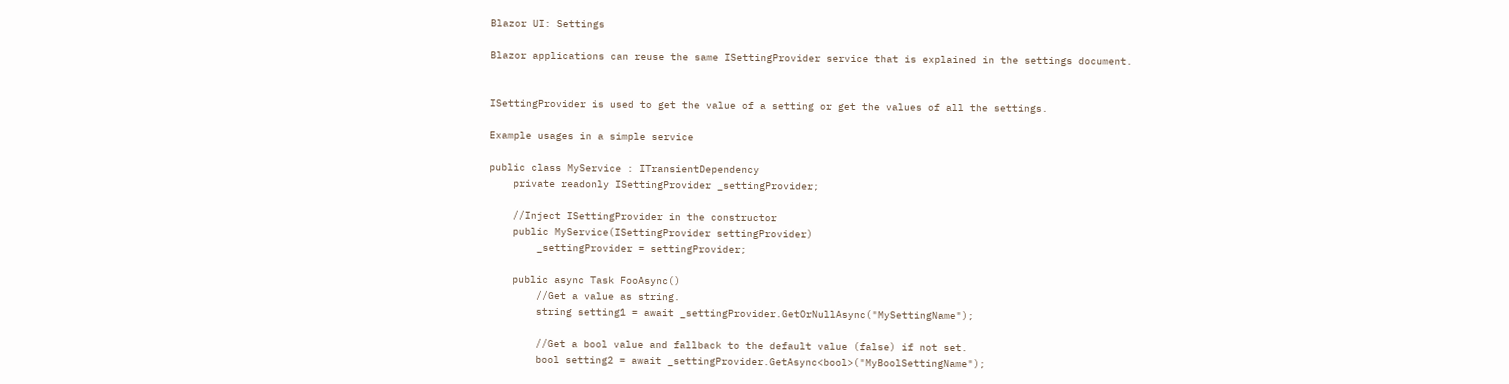Blazor UI: Settings

Blazor applications can reuse the same ISettingProvider service that is explained in the settings document.


ISettingProvider is used to get the value of a setting or get the values of all the settings.

Example usages in a simple service

public class MyService : ITransientDependency
    private readonly ISettingProvider _settingProvider;

    //Inject ISettingProvider in the constructor
    public MyService(ISettingProvider settingProvider)
        _settingProvider = settingProvider;

    public async Task FooAsync()
        //Get a value as string.
        string setting1 = await _settingProvider.GetOrNullAsync("MySettingName");

        //Get a bool value and fallback to the default value (false) if not set.
        bool setting2 = await _settingProvider.GetAsync<bool>("MyBoolSettingName");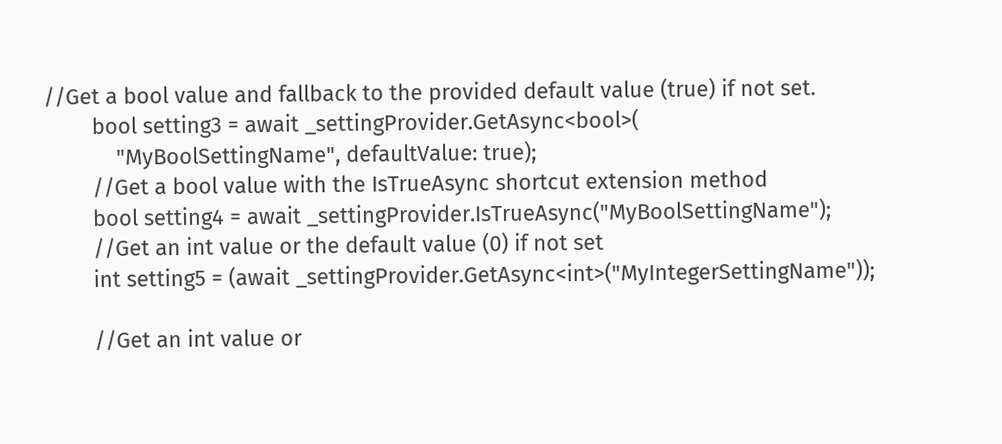//Get a bool value and fallback to the provided default value (true) if not set.
        bool setting3 = await _settingProvider.GetAsync<bool>(
            "MyBoolSettingName", defaultValue: true);
        //Get a bool value with the IsTrueAsync shortcut extension method
        bool setting4 = await _settingProvider.IsTrueAsync("MyBoolSettingName");
        //Get an int value or the default value (0) if not set
        int setting5 = (await _settingProvider.GetAsync<int>("MyIntegerSettingName"));

        //Get an int value or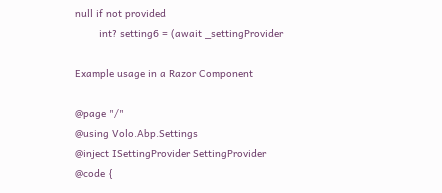null if not provided
        int? setting6 = (await _settingProvider

Example usage in a Razor Component

@page "/"
@using Volo.Abp.Settings
@inject ISettingProvider SettingProvider
@code {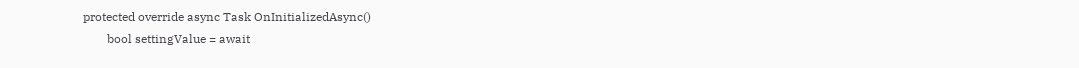protected override async Task OnInitializedAsync()
        bool settingValue = await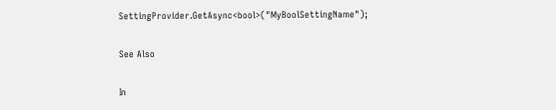SettingProvider.GetAsync<bool>("MyBoolSettingName");

See Also

In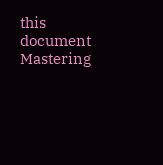this document
Mastering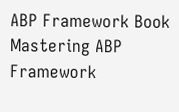ABP Framework Book
Mastering ABP Framework